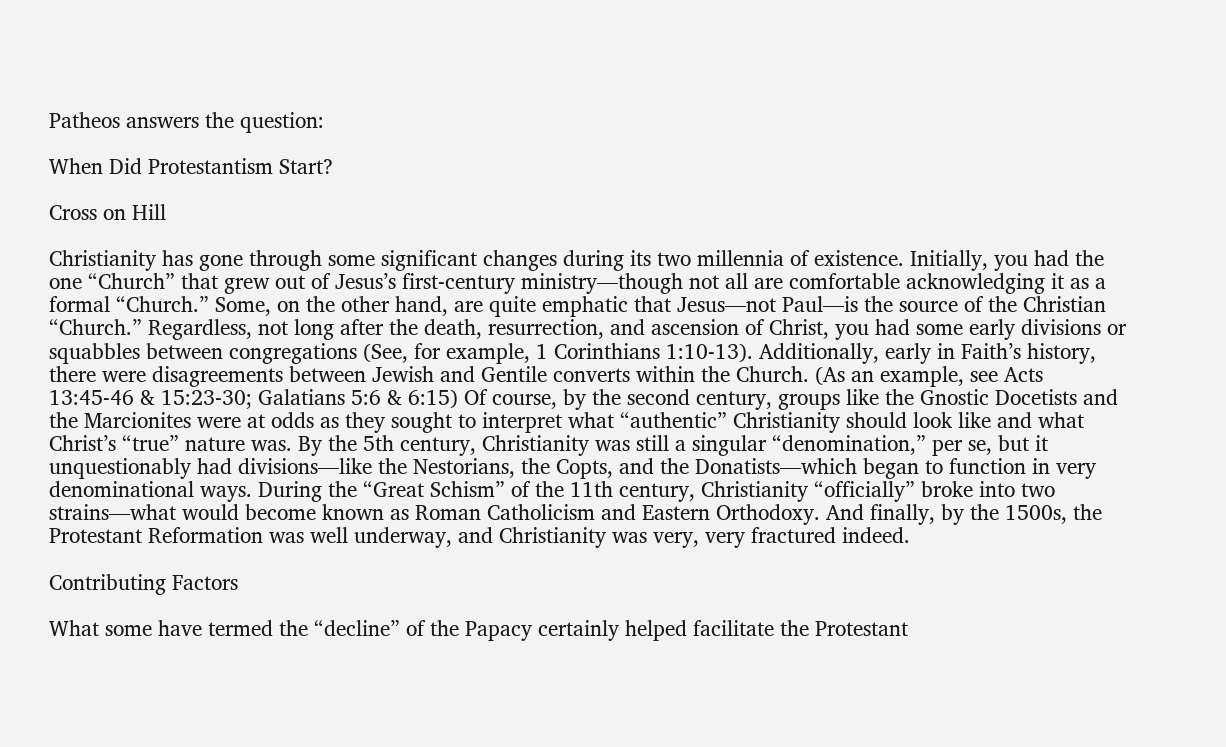Patheos answers the question:

When Did Protestantism Start?

Cross on Hill

Christianity has gone through some significant changes during its two millennia of existence. Initially, you had the one “Church” that grew out of Jesus’s first-century ministry—though not all are comfortable acknowledging it as a formal “Church.” Some, on the other hand, are quite emphatic that Jesus—not Paul—is the source of the Christian “Church.” Regardless, not long after the death, resurrection, and ascension of Christ, you had some early divisions or squabbles between congregations (See, for example, 1 Corinthians 1:10-13). Additionally, early in Faith’s history, there were disagreements between Jewish and Gentile converts within the Church. (As an example, see Acts 13:45-46 & 15:23-30; Galatians 5:6 & 6:15) Of course, by the second century, groups like the Gnostic Docetists and the Marcionites were at odds as they sought to interpret what “authentic” Christianity should look like and what Christ’s “true” nature was. By the 5th century, Christianity was still a singular “denomination,” per se, but it unquestionably had divisions—like the Nestorians, the Copts, and the Donatists—which began to function in very denominational ways. During the “Great Schism” of the 11th century, Christianity “officially” broke into two strains—what would become known as Roman Catholicism and Eastern Orthodoxy. And finally, by the 1500s, the Protestant Reformation was well underway, and Christianity was very, very fractured indeed.

Contributing Factors

What some have termed the “decline” of the Papacy certainly helped facilitate the Protestant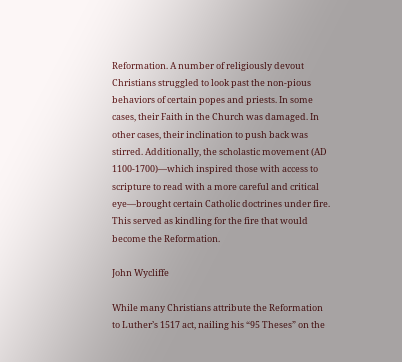Reformation. A number of religiously devout Christians struggled to look past the non-pious behaviors of certain popes and priests. In some cases, their Faith in the Church was damaged. In other cases, their inclination to push back was stirred. Additionally, the scholastic movement (AD 1100-1700)—which inspired those with access to scripture to read with a more careful and critical eye—brought certain Catholic doctrines under fire. This served as kindling for the fire that would become the Reformation.

John Wycliffe

While many Christians attribute the Reformation to Luther’s 1517 act, nailing his “95 Theses” on the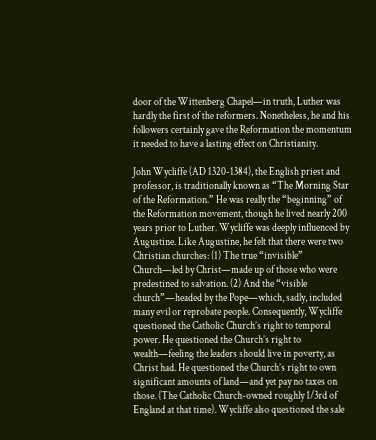door of the Wittenberg Chapel—in truth, Luther was hardly the first of the reformers. Nonetheless, he and his followers certainly gave the Reformation the momentum it needed to have a lasting effect on Christianity.

John Wycliffe (AD 1320-1384), the English priest and professor, is traditionally known as “The Morning Star of the Reformation.” He was really the “beginning” of the Reformation movement, though he lived nearly 200 years prior to Luther. Wycliffe was deeply influenced by Augustine. Like Augustine, he felt that there were two Christian churches: (1) The true “invisible” Church—led by Christ—made up of those who were predestined to salvation. (2) And the “visible church”—headed by the Pope—which, sadly, included many evil or reprobate people. Consequently, Wycliffe questioned the Catholic Church’s right to temporal power. He questioned the Church’s right to wealth—feeling the leaders should live in poverty, as Christ had. He questioned the Church’s right to own significant amounts of land—and yet pay no taxes on those. (The Catholic Church-owned roughly 1/3rd of England at that time). Wycliffe also questioned the sale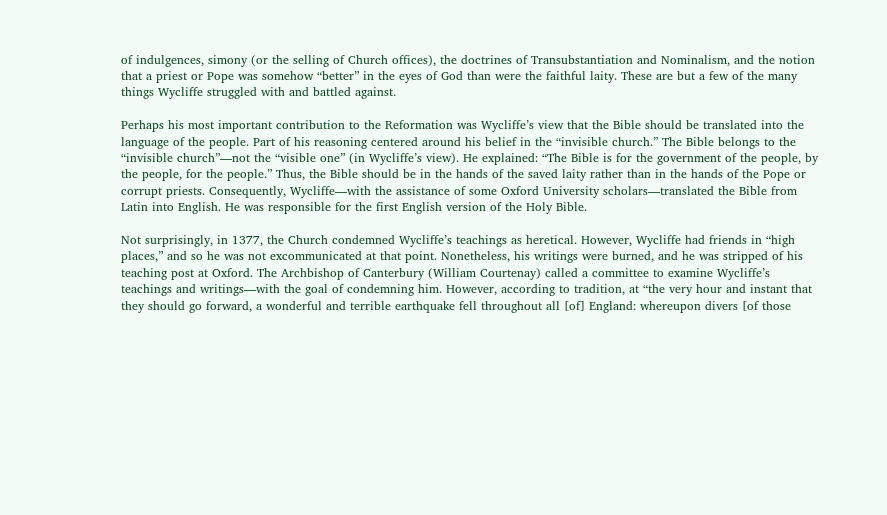of indulgences, simony (or the selling of Church offices), the doctrines of Transubstantiation and Nominalism, and the notion that a priest or Pope was somehow “better” in the eyes of God than were the faithful laity. These are but a few of the many things Wycliffe struggled with and battled against.

Perhaps his most important contribution to the Reformation was Wycliffe’s view that the Bible should be translated into the language of the people. Part of his reasoning centered around his belief in the “invisible church.” The Bible belongs to the “invisible church”—not the “visible one” (in Wycliffe’s view). He explained: “The Bible is for the government of the people, by the people, for the people.” Thus, the Bible should be in the hands of the saved laity rather than in the hands of the Pope or corrupt priests. Consequently, Wycliffe—with the assistance of some Oxford University scholars—translated the Bible from Latin into English. He was responsible for the first English version of the Holy Bible.

Not surprisingly, in 1377, the Church condemned Wycliffe’s teachings as heretical. However, Wycliffe had friends in “high places,” and so he was not excommunicated at that point. Nonetheless, his writings were burned, and he was stripped of his teaching post at Oxford. The Archbishop of Canterbury (William Courtenay) called a committee to examine Wycliffe’s teachings and writings—with the goal of condemning him. However, according to tradition, at “the very hour and instant that they should go forward, a wonderful and terrible earthquake fell throughout all [of] England: whereupon divers [of those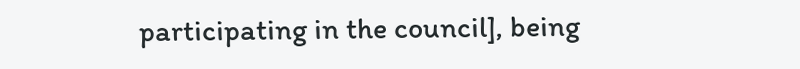participating in the council], being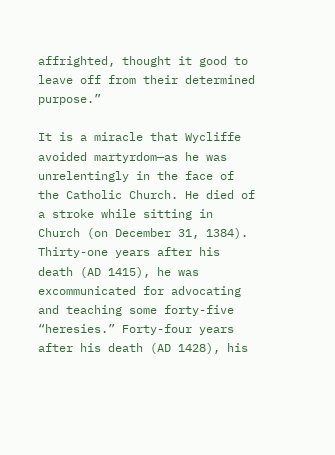affrighted, thought it good to leave off from their determined purpose.”

It is a miracle that Wycliffe avoided martyrdom—as he was unrelentingly in the face of the Catholic Church. He died of a stroke while sitting in Church (on December 31, 1384). Thirty-one years after his death (AD 1415), he was excommunicated for advocating and teaching some forty-five “heresies.” Forty-four years after his death (AD 1428), his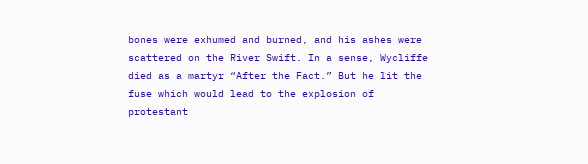bones were exhumed and burned, and his ashes were scattered on the River Swift. In a sense, Wycliffe died as a martyr “After the Fact.” But he lit the fuse which would lead to the explosion of protestant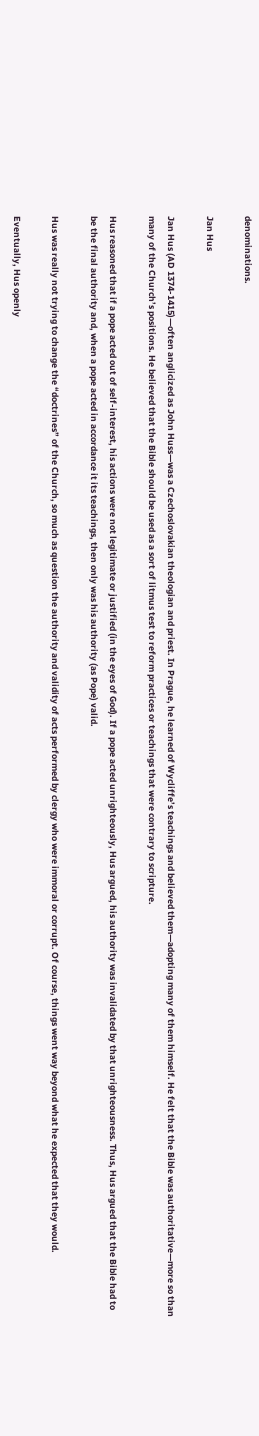denominations.

Jan Hus

Jan Hus (AD 1374-1415)—often anglicized as John Huss—was a Czechoslovakian theologian and priest. In Prague, he learned of Wycliffe’s teachings and believed them—adopting many of them himself. He felt that the Bible was authoritative—more so than many of the Church’s positions. He believed that the Bible should be used as a sort of litmus test to reform practices or teachings that were contrary to scripture.

Hus reasoned that if a pope acted out of self-interest, his actions were not legitimate or justified (in the eyes of God). If a pope acted unrighteously, Hus argued, his authority was invalidated by that unrighteousness. Thus, Hus argued that the Bible had to be the final authority and, when a pope acted in accordance it its teachings, then only was his authority (as Pope) valid.

Hus was really not trying to change the “doctrines” of the Church, so much as question the authority and validity of acts performed by clergy who were immoral or corrupt. Of course, things went way beyond what he expected that they would.

Eventually, Hus openly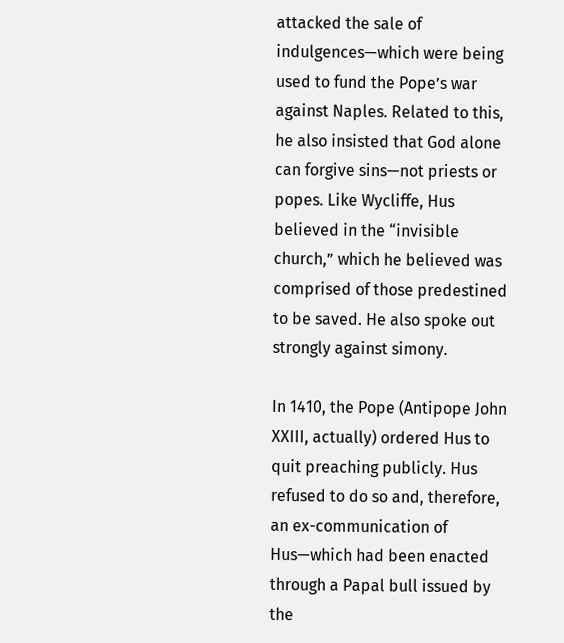attacked the sale of indulgences—which were being used to fund the Pope’s war against Naples. Related to this, he also insisted that God alone can forgive sins—not priests or popes. Like Wycliffe, Hus believed in the “invisible church,” which he believed was comprised of those predestined to be saved. He also spoke out strongly against simony.

In 1410, the Pope (Antipope John XXIII, actually) ordered Hus to quit preaching publicly. Hus refused to do so and, therefore, an ex-communication of Hus—which had been enacted through a Papal bull issued by the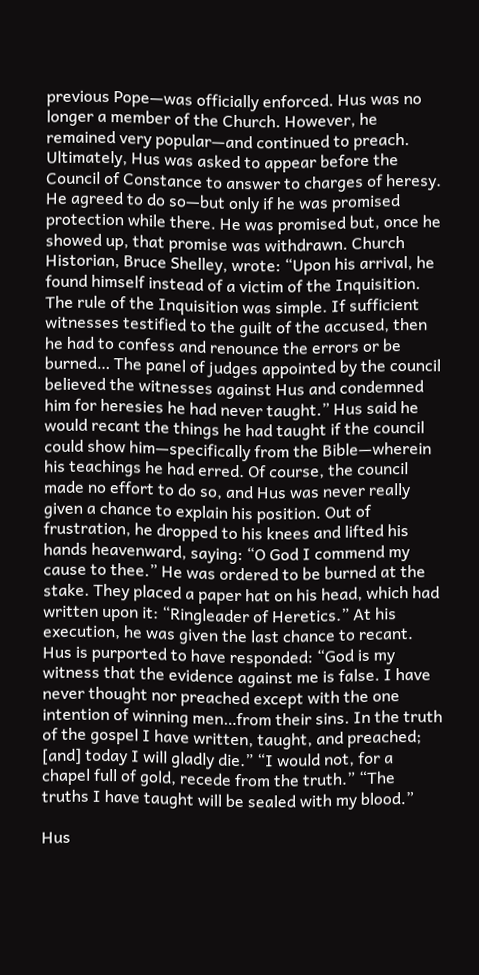previous Pope—was officially enforced. Hus was no longer a member of the Church. However, he remained very popular—and continued to preach. Ultimately, Hus was asked to appear before the Council of Constance to answer to charges of heresy. He agreed to do so—but only if he was promised protection while there. He was promised but, once he showed up, that promise was withdrawn. Church Historian, Bruce Shelley, wrote: “Upon his arrival, he found himself instead of a victim of the Inquisition. The rule of the Inquisition was simple. If sufficient witnesses testified to the guilt of the accused, then he had to confess and renounce the errors or be burned… The panel of judges appointed by the council believed the witnesses against Hus and condemned him for heresies he had never taught.” Hus said he would recant the things he had taught if the council could show him—specifically from the Bible—wherein his teachings he had erred. Of course, the council made no effort to do so, and Hus was never really given a chance to explain his position. Out of frustration, he dropped to his knees and lifted his hands heavenward, saying: “O God I commend my cause to thee.” He was ordered to be burned at the stake. They placed a paper hat on his head, which had written upon it: “Ringleader of Heretics.” At his execution, he was given the last chance to recant. Hus is purported to have responded: “God is my witness that the evidence against me is false. I have never thought nor preached except with the one intention of winning men…from their sins. In the truth of the gospel I have written, taught, and preached; [and] today I will gladly die.” “I would not, for a chapel full of gold, recede from the truth.” “The truths I have taught will be sealed with my blood.”

Hus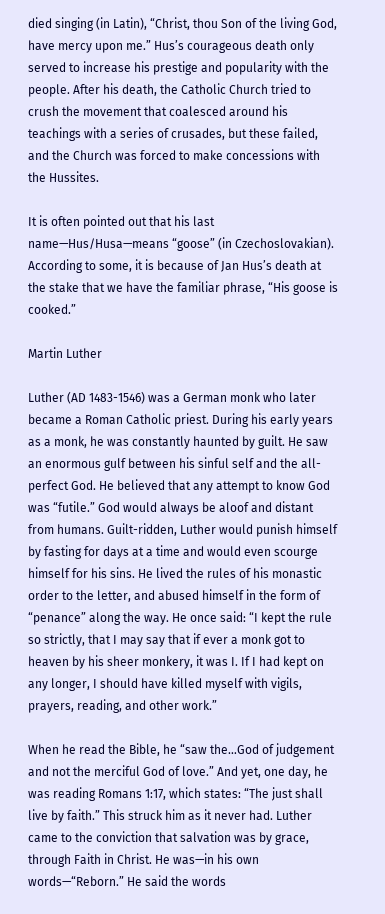died singing (in Latin), “Christ, thou Son of the living God, have mercy upon me.” Hus’s courageous death only served to increase his prestige and popularity with the people. After his death, the Catholic Church tried to crush the movement that coalesced around his teachings with a series of crusades, but these failed, and the Church was forced to make concessions with the Hussites.

It is often pointed out that his last name—Hus/Husa—means “goose” (in Czechoslovakian). According to some, it is because of Jan Hus’s death at the stake that we have the familiar phrase, “His goose is cooked.”

Martin Luther

Luther (AD 1483-1546) was a German monk who later became a Roman Catholic priest. During his early years as a monk, he was constantly haunted by guilt. He saw an enormous gulf between his sinful self and the all-perfect God. He believed that any attempt to know God was “futile.” God would always be aloof and distant from humans. Guilt-ridden, Luther would punish himself by fasting for days at a time and would even scourge himself for his sins. He lived the rules of his monastic order to the letter, and abused himself in the form of “penance” along the way. He once said: “I kept the rule so strictly, that I may say that if ever a monk got to heaven by his sheer monkery, it was I. If I had kept on any longer, I should have killed myself with vigils, prayers, reading, and other work.”

When he read the Bible, he “saw the…God of judgement and not the merciful God of love.” And yet, one day, he was reading Romans 1:17, which states: “The just shall live by faith.” This struck him as it never had. Luther came to the conviction that salvation was by grace, through Faith in Christ. He was—in his own words—“Reborn.” He said the words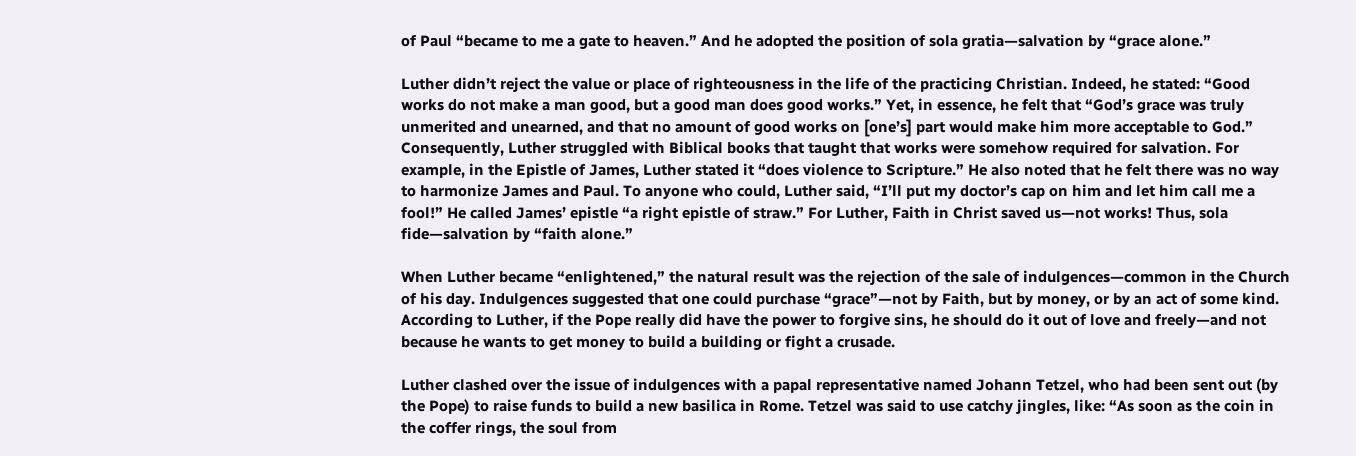of Paul “became to me a gate to heaven.” And he adopted the position of sola gratia—salvation by “grace alone.”

Luther didn’t reject the value or place of righteousness in the life of the practicing Christian. Indeed, he stated: “Good works do not make a man good, but a good man does good works.” Yet, in essence, he felt that “God’s grace was truly unmerited and unearned, and that no amount of good works on [one’s] part would make him more acceptable to God.” Consequently, Luther struggled with Biblical books that taught that works were somehow required for salvation. For example, in the Epistle of James, Luther stated it “does violence to Scripture.” He also noted that he felt there was no way to harmonize James and Paul. To anyone who could, Luther said, “I’ll put my doctor’s cap on him and let him call me a fool!” He called James’ epistle “a right epistle of straw.” For Luther, Faith in Christ saved us—not works! Thus, sola fide—salvation by “faith alone.”

When Luther became “enlightened,” the natural result was the rejection of the sale of indulgences—common in the Church of his day. Indulgences suggested that one could purchase “grace”—not by Faith, but by money, or by an act of some kind. According to Luther, if the Pope really did have the power to forgive sins, he should do it out of love and freely—and not because he wants to get money to build a building or fight a crusade.

Luther clashed over the issue of indulgences with a papal representative named Johann Tetzel, who had been sent out (by the Pope) to raise funds to build a new basilica in Rome. Tetzel was said to use catchy jingles, like: “As soon as the coin in the coffer rings, the soul from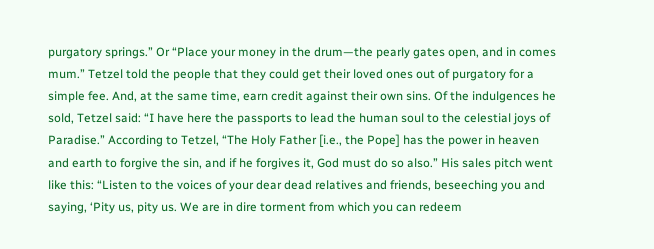purgatory springs.” Or “Place your money in the drum—the pearly gates open, and in comes mum.” Tetzel told the people that they could get their loved ones out of purgatory for a simple fee. And, at the same time, earn credit against their own sins. Of the indulgences he sold, Tetzel said: “I have here the passports to lead the human soul to the celestial joys of Paradise.” According to Tetzel, “The Holy Father [i.e., the Pope] has the power in heaven and earth to forgive the sin, and if he forgives it, God must do so also.” His sales pitch went like this: “Listen to the voices of your dear dead relatives and friends, beseeching you and saying, ‘Pity us, pity us. We are in dire torment from which you can redeem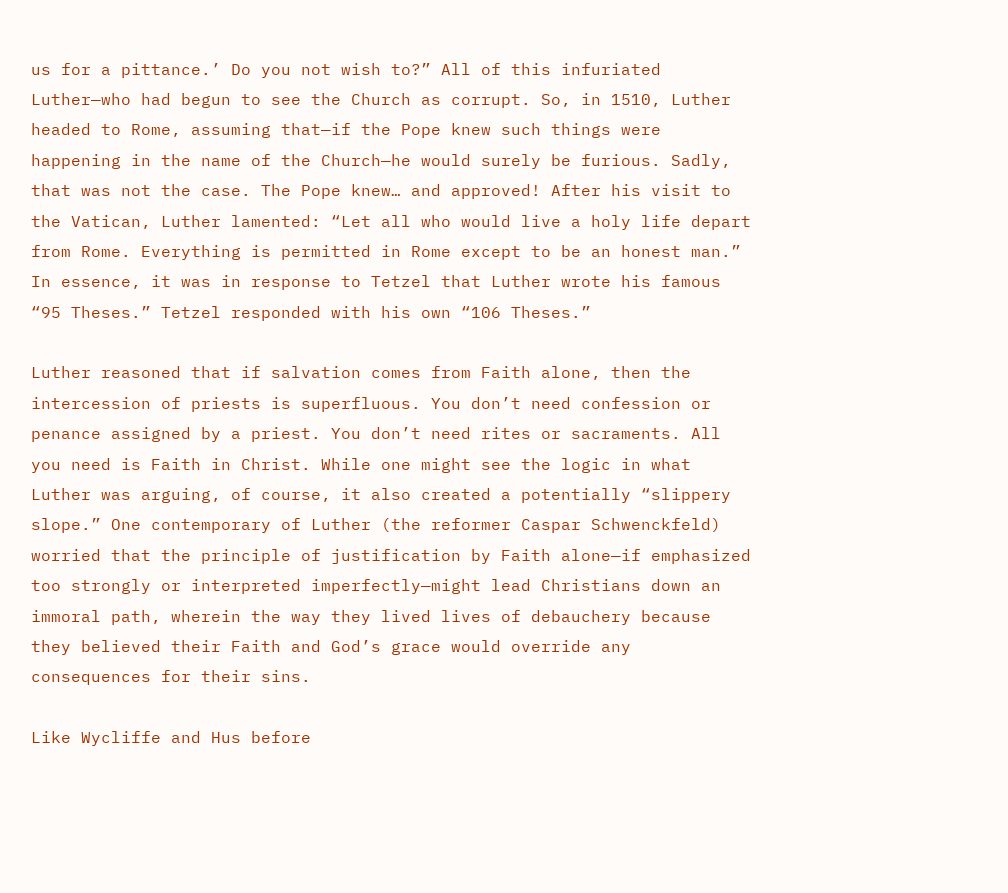us for a pittance.’ Do you not wish to?” All of this infuriated Luther—who had begun to see the Church as corrupt. So, in 1510, Luther headed to Rome, assuming that—if the Pope knew such things were happening in the name of the Church—he would surely be furious. Sadly, that was not the case. The Pope knew… and approved! After his visit to the Vatican, Luther lamented: “Let all who would live a holy life depart from Rome. Everything is permitted in Rome except to be an honest man.” In essence, it was in response to Tetzel that Luther wrote his famous “95 Theses.” Tetzel responded with his own “106 Theses.”

Luther reasoned that if salvation comes from Faith alone, then the intercession of priests is superfluous. You don’t need confession or penance assigned by a priest. You don’t need rites or sacraments. All you need is Faith in Christ. While one might see the logic in what Luther was arguing, of course, it also created a potentially “slippery slope.” One contemporary of Luther (the reformer Caspar Schwenckfeld) worried that the principle of justification by Faith alone—if emphasized too strongly or interpreted imperfectly—might lead Christians down an immoral path, wherein the way they lived lives of debauchery because they believed their Faith and God’s grace would override any consequences for their sins.

Like Wycliffe and Hus before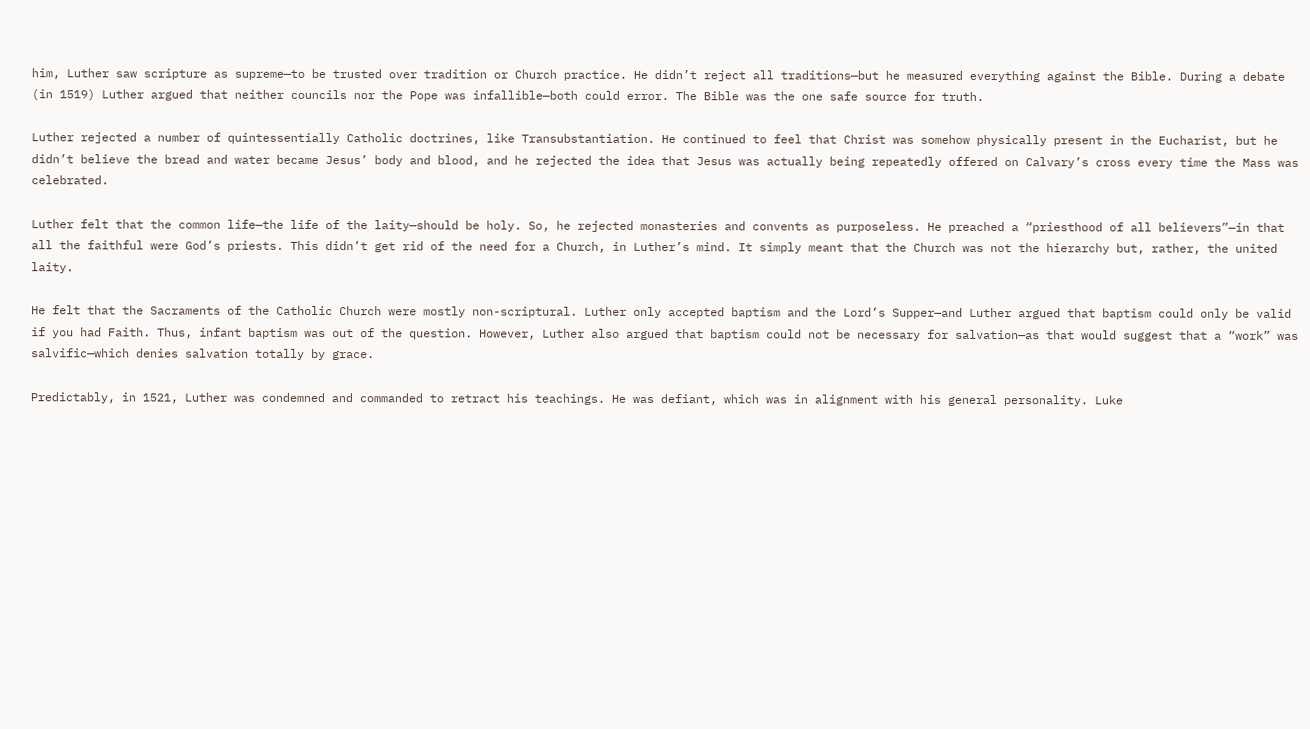him, Luther saw scripture as supreme—to be trusted over tradition or Church practice. He didn’t reject all traditions—but he measured everything against the Bible. During a debate (in 1519) Luther argued that neither councils nor the Pope was infallible—both could error. The Bible was the one safe source for truth.

Luther rejected a number of quintessentially Catholic doctrines, like Transubstantiation. He continued to feel that Christ was somehow physically present in the Eucharist, but he didn’t believe the bread and water became Jesus’ body and blood, and he rejected the idea that Jesus was actually being repeatedly offered on Calvary’s cross every time the Mass was celebrated.

Luther felt that the common life—the life of the laity—should be holy. So, he rejected monasteries and convents as purposeless. He preached a “priesthood of all believers”—in that all the faithful were God’s priests. This didn’t get rid of the need for a Church, in Luther’s mind. It simply meant that the Church was not the hierarchy but, rather, the united laity.

He felt that the Sacraments of the Catholic Church were mostly non-scriptural. Luther only accepted baptism and the Lord’s Supper—and Luther argued that baptism could only be valid if you had Faith. Thus, infant baptism was out of the question. However, Luther also argued that baptism could not be necessary for salvation—as that would suggest that a “work” was salvific—which denies salvation totally by grace.

Predictably, in 1521, Luther was condemned and commanded to retract his teachings. He was defiant, which was in alignment with his general personality. Luke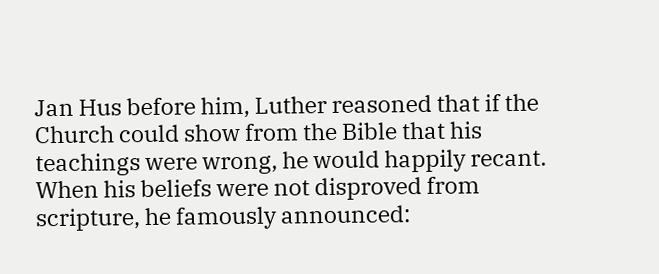Jan Hus before him, Luther reasoned that if the Church could show from the Bible that his teachings were wrong, he would happily recant. When his beliefs were not disproved from scripture, he famously announced: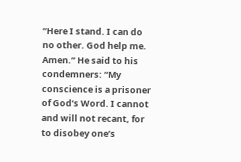“Here I stand. I can do no other. God help me. Amen.” He said to his condemners: “My conscience is a prisoner of God’s Word. I cannot and will not recant, for to disobey one’s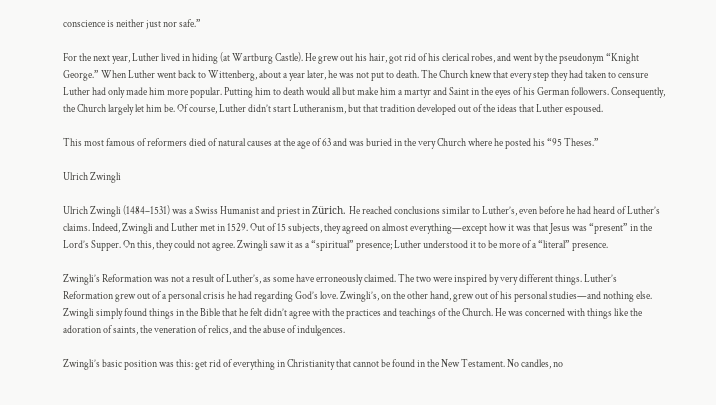conscience is neither just nor safe.”

For the next year, Luther lived in hiding (at Wartburg Castle). He grew out his hair, got rid of his clerical robes, and went by the pseudonym “Knight George.” When Luther went back to Wittenberg, about a year later, he was not put to death. The Church knew that every step they had taken to censure Luther had only made him more popular. Putting him to death would all but make him a martyr and Saint in the eyes of his German followers. Consequently, the Church largely let him be. Of course, Luther didn’t start Lutheranism, but that tradition developed out of the ideas that Luther espoused.

This most famous of reformers died of natural causes at the age of 63 and was buried in the very Church where he posted his “95 Theses.”

Ulrich Zwingli

Ulrich Zwingli (1484–1531) was a Swiss Humanist and priest in Zürich. He reached conclusions similar to Luther’s, even before he had heard of Luther’s claims. Indeed, Zwingli and Luther met in 1529. Out of 15 subjects, they agreed on almost everything—except how it was that Jesus was “present” in the Lord’s Supper. On this, they could not agree. Zwingli saw it as a “spiritual” presence; Luther understood it to be more of a “literal” presence.

Zwingli’s Reformation was not a result of Luther’s, as some have erroneously claimed. The two were inspired by very different things. Luther’s Reformation grew out of a personal crisis he had regarding God’s love. Zwingli’s, on the other hand, grew out of his personal studies—and nothing else. Zwingli simply found things in the Bible that he felt didn’t agree with the practices and teachings of the Church. He was concerned with things like the adoration of saints, the veneration of relics, and the abuse of indulgences.

Zwingli’s basic position was this: get rid of everything in Christianity that cannot be found in the New Testament. No candles, no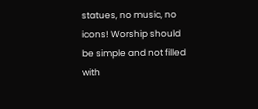statues, no music, no icons! Worship should be simple and not filled with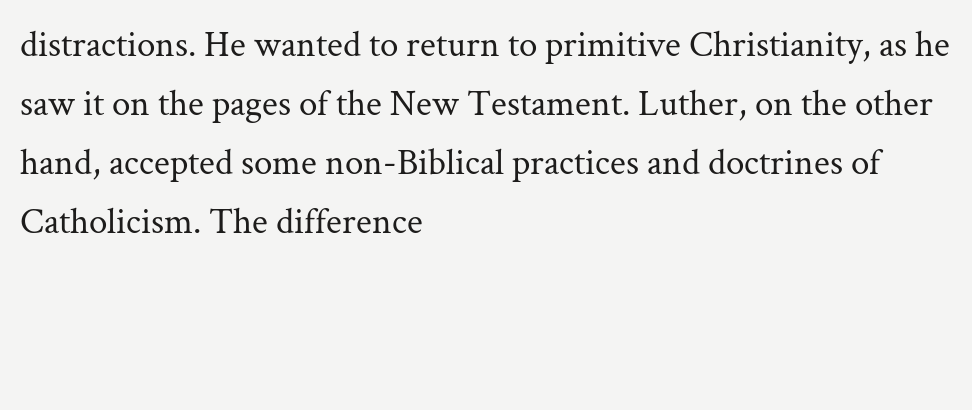distractions. He wanted to return to primitive Christianity, as he saw it on the pages of the New Testament. Luther, on the other hand, accepted some non-Biblical practices and doctrines of Catholicism. The difference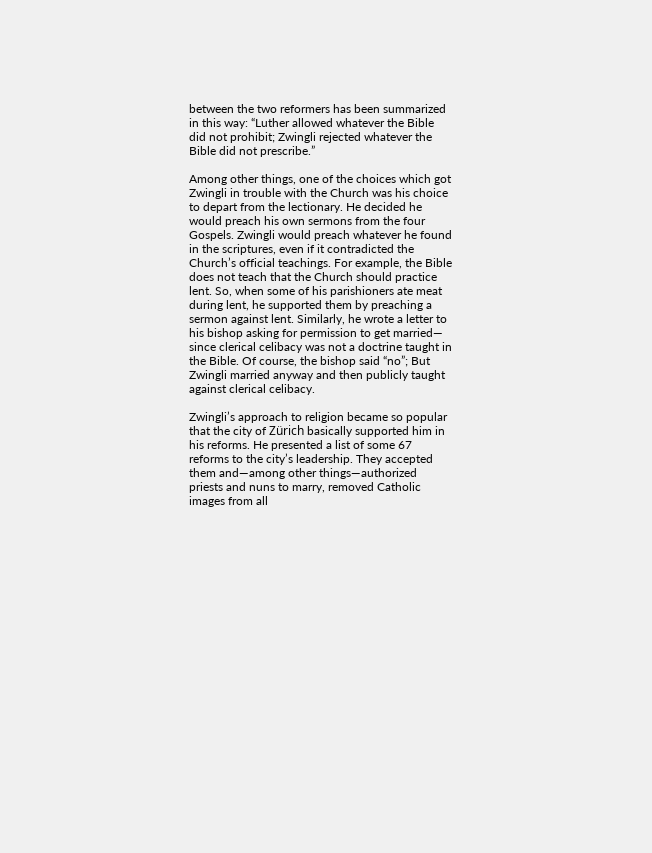between the two reformers has been summarized in this way: “Luther allowed whatever the Bible did not prohibit; Zwingli rejected whatever the Bible did not prescribe.”

Among other things, one of the choices which got Zwingli in trouble with the Church was his choice to depart from the lectionary. He decided he would preach his own sermons from the four Gospels. Zwingli would preach whatever he found in the scriptures, even if it contradicted the Church’s official teachings. For example, the Bible does not teach that the Church should practice lent. So, when some of his parishioners ate meat during lent, he supported them by preaching a sermon against lent. Similarly, he wrote a letter to his bishop asking for permission to get married— since clerical celibacy was not a doctrine taught in the Bible. Of course, the bishop said “no”; But Zwingli married anyway and then publicly taught against clerical celibacy.

Zwingli’s approach to religion became so popular that the city of Zürich basically supported him in his reforms. He presented a list of some 67 reforms to the city’s leadership. They accepted them and—among other things—authorized priests and nuns to marry, removed Catholic images from all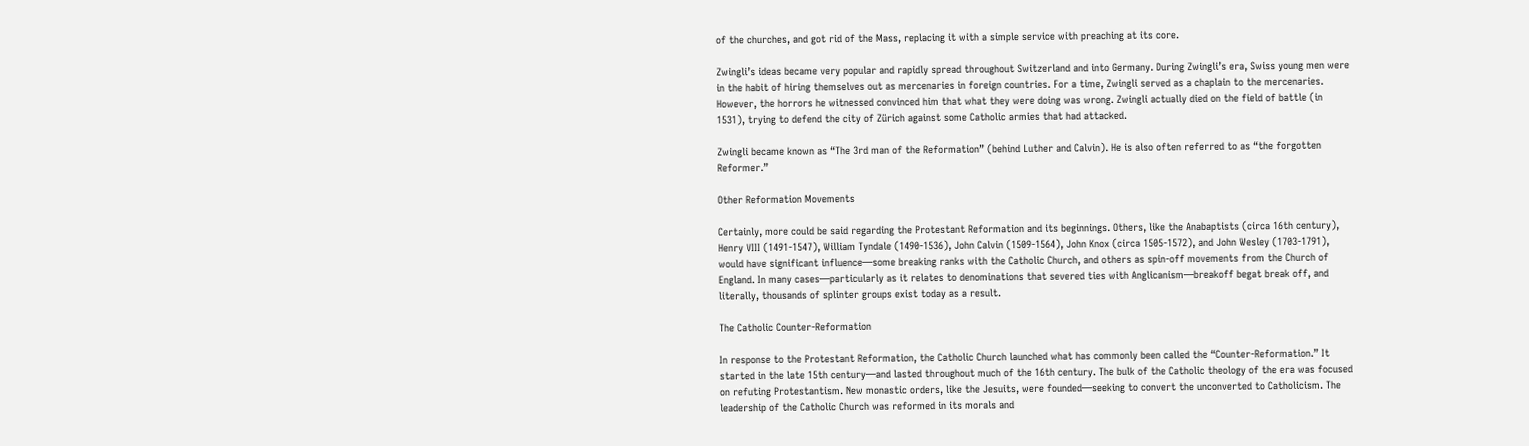of the churches, and got rid of the Mass, replacing it with a simple service with preaching at its core.

Zwingli’s ideas became very popular and rapidly spread throughout Switzerland and into Germany. During Zwingli’s era, Swiss young men were in the habit of hiring themselves out as mercenaries in foreign countries. For a time, Zwingli served as a chaplain to the mercenaries. However, the horrors he witnessed convinced him that what they were doing was wrong. Zwingli actually died on the field of battle (in 1531), trying to defend the city of Zürich against some Catholic armies that had attacked.

Zwingli became known as “The 3rd man of the Reformation” (behind Luther and Calvin). He is also often referred to as “the forgotten Reformer.”

Other Reformation Movements

Certainly, more could be said regarding the Protestant Reformation and its beginnings. Others, like the Anabaptists (circa 16th century), Henry VIII (1491-1547), William Tyndale (1490-1536), John Calvin (1509-1564), John Knox (circa 1505-1572), and John Wesley (1703-1791), would have significant influence—some breaking ranks with the Catholic Church, and others as spin-off movements from the Church of England. In many cases—particularly as it relates to denominations that severed ties with Anglicanism—breakoff begat break off, and literally, thousands of splinter groups exist today as a result.

The Catholic Counter-Reformation

In response to the Protestant Reformation, the Catholic Church launched what has commonly been called the “Counter-Reformation.” It started in the late 15th century—and lasted throughout much of the 16th century. The bulk of the Catholic theology of the era was focused on refuting Protestantism. New monastic orders, like the Jesuits, were founded—seeking to convert the unconverted to Catholicism. The leadership of the Catholic Church was reformed in its morals and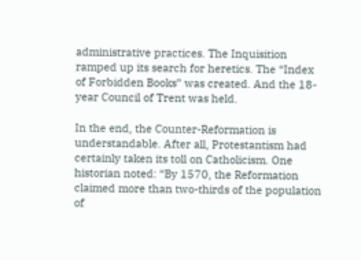administrative practices. The Inquisition ramped up its search for heretics. The “Index of Forbidden Books” was created. And the 18-year Council of Trent was held.

In the end, the Counter-Reformation is understandable. After all, Protestantism had certainly taken its toll on Catholicism. One historian noted: “By 1570, the Reformation claimed more than two-thirds of the population of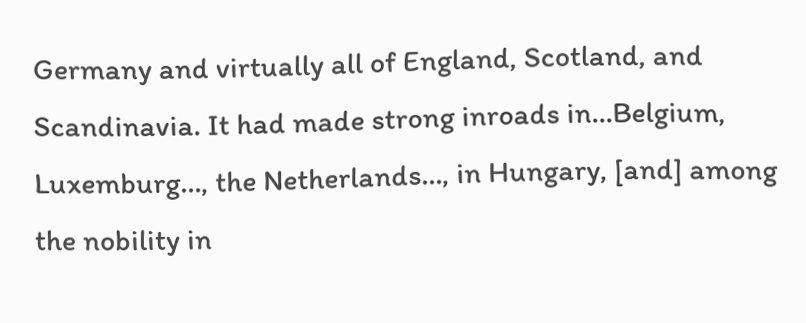Germany and virtually all of England, Scotland, and Scandinavia. It had made strong inroads in…Belgium, Luxemburg…, the Netherlands…, in Hungary, [and] among the nobility in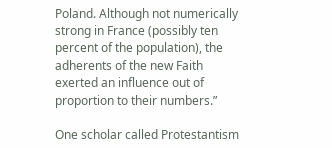Poland. Although not numerically strong in France (possibly ten percent of the population), the adherents of the new Faith exerted an influence out of proportion to their numbers.”

One scholar called Protestantism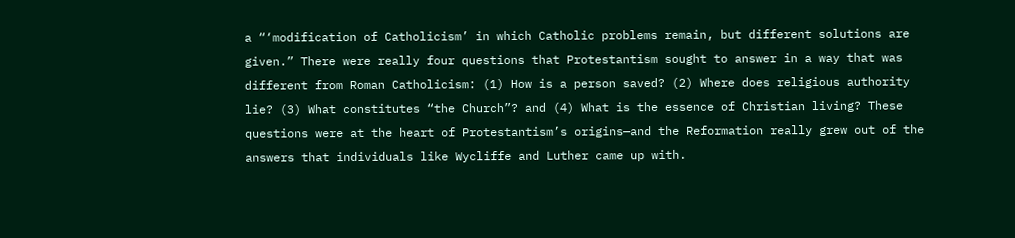a “‘modification of Catholicism’ in which Catholic problems remain, but different solutions are given.” There were really four questions that Protestantism sought to answer in a way that was different from Roman Catholicism: (1) How is a person saved? (2) Where does religious authority lie? (3) What constitutes “the Church”? and (4) What is the essence of Christian living? These questions were at the heart of Protestantism’s origins—and the Reformation really grew out of the answers that individuals like Wycliffe and Luther came up with.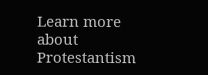Learn more about Protestantism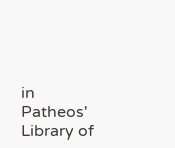in Patheos' Library of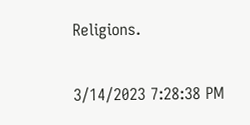Religions.

3/14/2023 7:28:38 PM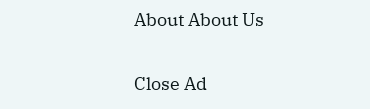About About Us

Close Ad